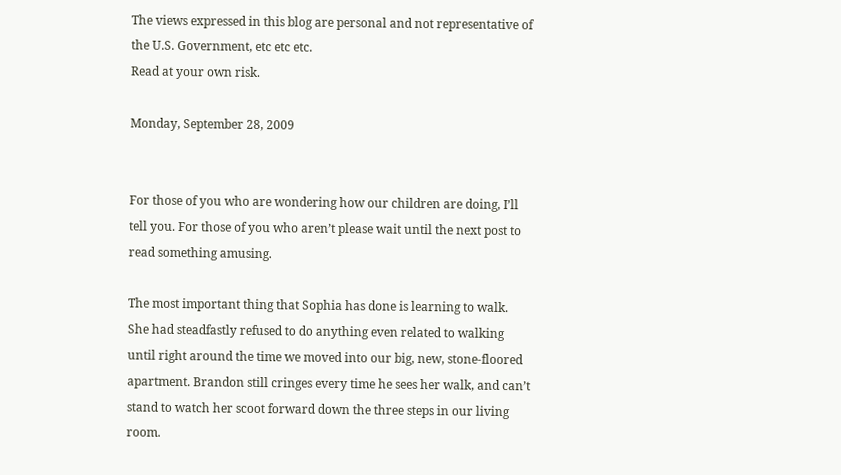The views expressed in this blog are personal and not representative of the U.S. Government, etc etc etc.
Read at your own risk.

Monday, September 28, 2009


For those of you who are wondering how our children are doing, I’ll tell you. For those of you who aren’t please wait until the next post to read something amusing.

The most important thing that Sophia has done is learning to walk. She had steadfastly refused to do anything even related to walking until right around the time we moved into our big, new, stone-floored apartment. Brandon still cringes every time he sees her walk, and can’t stand to watch her scoot forward down the three steps in our living room.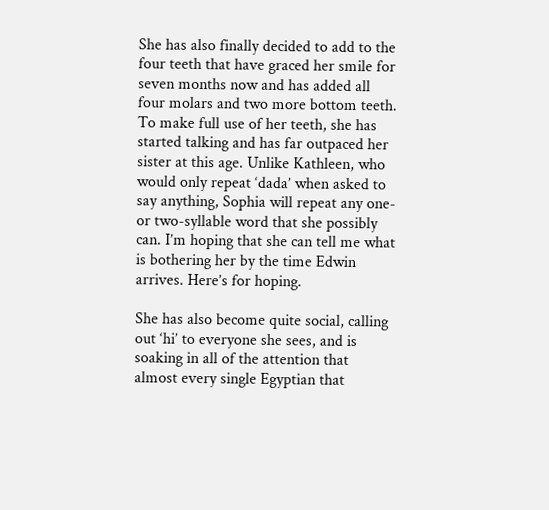She has also finally decided to add to the four teeth that have graced her smile for seven months now and has added all four molars and two more bottom teeth. To make full use of her teeth, she has started talking and has far outpaced her sister at this age. Unlike Kathleen, who would only repeat ‘dada’ when asked to say anything, Sophia will repeat any one- or two-syllable word that she possibly can. I’m hoping that she can tell me what is bothering her by the time Edwin arrives. Here’s for hoping.

She has also become quite social, calling out ‘hi’ to everyone she sees, and is soaking in all of the attention that almost every single Egyptian that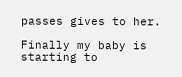passes gives to her.

Finally my baby is starting to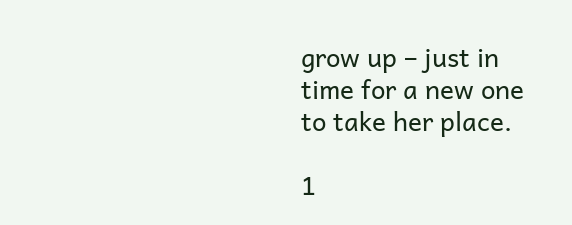grow up – just in time for a new one to take her place.

1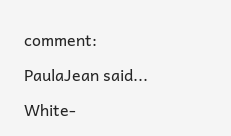comment:

PaulaJean said...

White-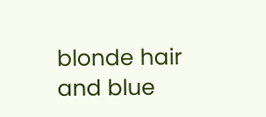blonde hair and blue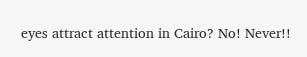eyes attract attention in Cairo? No! Never!!